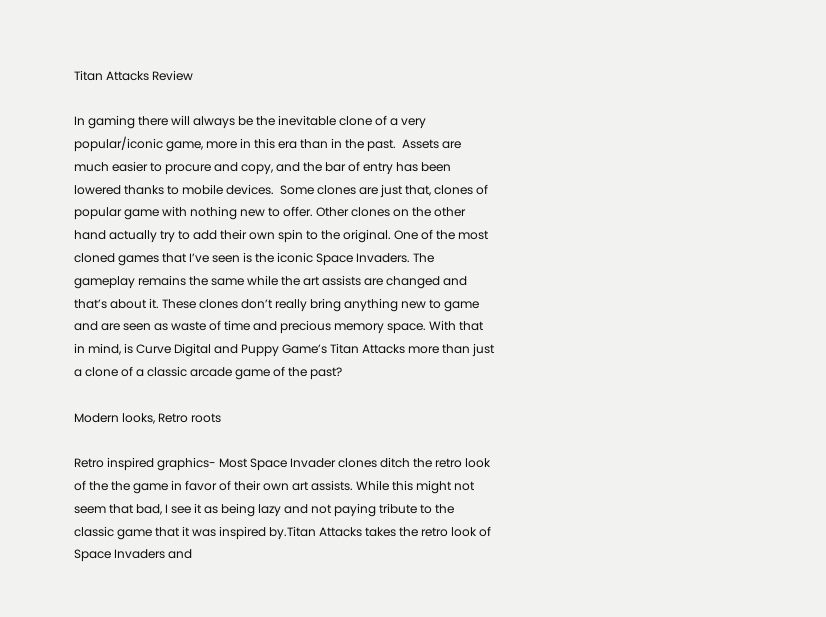Titan Attacks Review

In gaming there will always be the inevitable clone of a very popular/iconic game, more in this era than in the past.  Assets are much easier to procure and copy, and the bar of entry has been lowered thanks to mobile devices.  Some clones are just that, clones of popular game with nothing new to offer. Other clones on the other hand actually try to add their own spin to the original. One of the most cloned games that I’ve seen is the iconic Space Invaders. The gameplay remains the same while the art assists are changed and that’s about it. These clones don’t really bring anything new to game and are seen as waste of time and precious memory space. With that in mind, is Curve Digital and Puppy Game’s Titan Attacks more than just a clone of a classic arcade game of the past?

Modern looks, Retro roots

Retro inspired graphics- Most Space Invader clones ditch the retro look of the the game in favor of their own art assists. While this might not seem that bad, I see it as being lazy and not paying tribute to the classic game that it was inspired by.Titan Attacks takes the retro look of Space Invaders and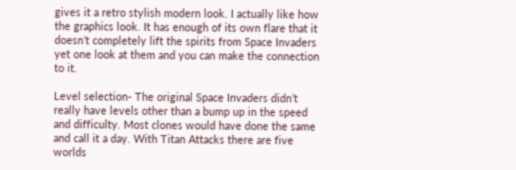gives it a retro stylish modern look. I actually like how the graphics look. It has enough of its own flare that it doesn’t completely lift the spirits from Space Invaders yet one look at them and you can make the connection to it.

Level selection- The original Space Invaders didn’t really have levels other than a bump up in the speed and difficulty. Most clones would have done the same and call it a day. With Titan Attacks there are five worlds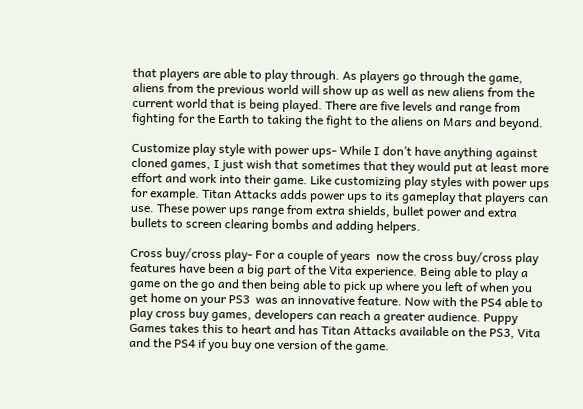that players are able to play through. As players go through the game, aliens from the previous world will show up as well as new aliens from the current world that is being played. There are five levels and range from fighting for the Earth to taking the fight to the aliens on Mars and beyond.

Customize play style with power ups- While I don’t have anything against cloned games, I just wish that sometimes that they would put at least more effort and work into their game. Like customizing play styles with power ups for example. Titan Attacks adds power ups to its gameplay that players can use. These power ups range from extra shields, bullet power and extra bullets to screen clearing bombs and adding helpers.

Cross buy/cross play- For a couple of years  now the cross buy/cross play features have been a big part of the Vita experience. Being able to play a game on the go and then being able to pick up where you left of when you get home on your PS3  was an innovative feature. Now with the PS4 able to play cross buy games, developers can reach a greater audience. Puppy Games takes this to heart and has Titan Attacks available on the PS3, Vita and the PS4 if you buy one version of the game.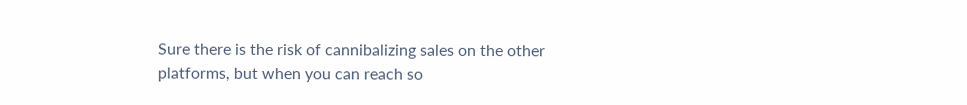Sure there is the risk of cannibalizing sales on the other platforms, but when you can reach so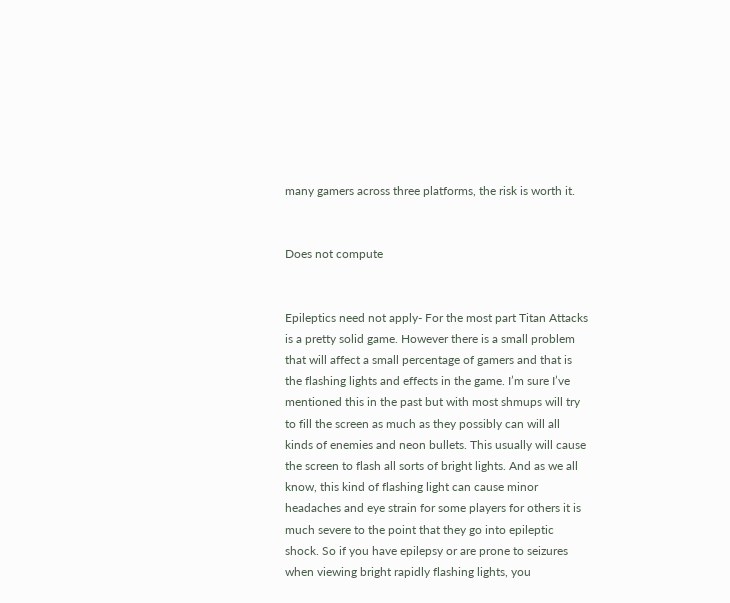many gamers across three platforms, the risk is worth it.


Does not compute


Epileptics need not apply- For the most part Titan Attacks is a pretty solid game. However there is a small problem that will affect a small percentage of gamers and that is the flashing lights and effects in the game. I’m sure I’ve mentioned this in the past but with most shmups will try to fill the screen as much as they possibly can will all kinds of enemies and neon bullets. This usually will cause the screen to flash all sorts of bright lights. And as we all know, this kind of flashing light can cause minor headaches and eye strain for some players for others it is much severe to the point that they go into epileptic shock. So if you have epilepsy or are prone to seizures when viewing bright rapidly flashing lights, you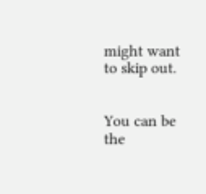might want to skip out.


You can be the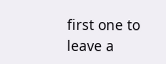first one to leave a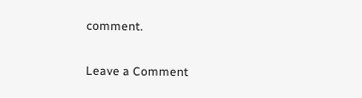comment.

Leave a Comment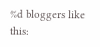%d bloggers like this: